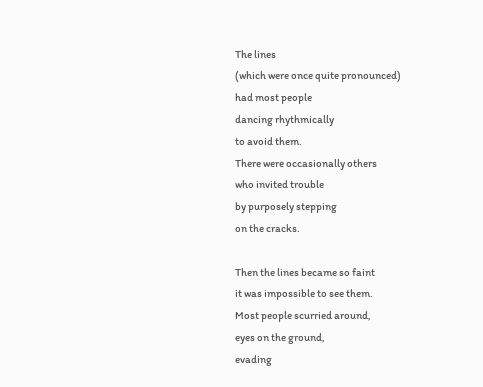The lines
(which were once quite pronounced)
had most people
dancing rhythmically
to avoid them.
There were occasionally others
who invited trouble
by purposely stepping
on the cracks.

Then the lines became so faint
it was impossible to see them.
Most people scurried around,
eyes on the ground,
evading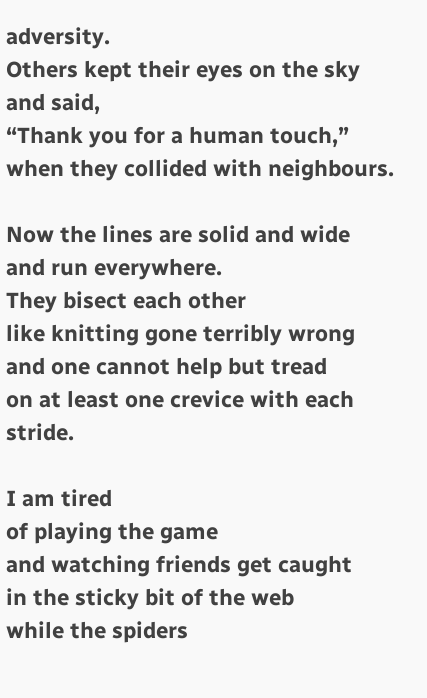adversity.
Others kept their eyes on the sky
and said,
“Thank you for a human touch,”
when they collided with neighbours.

Now the lines are solid and wide
and run everywhere.
They bisect each other
like knitting gone terribly wrong
and one cannot help but tread
on at least one crevice with each stride.

I am tired
of playing the game
and watching friends get caught
in the sticky bit of the web
while the spiders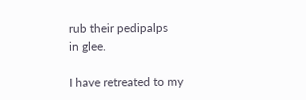rub their pedipalps
in glee.

I have retreated to my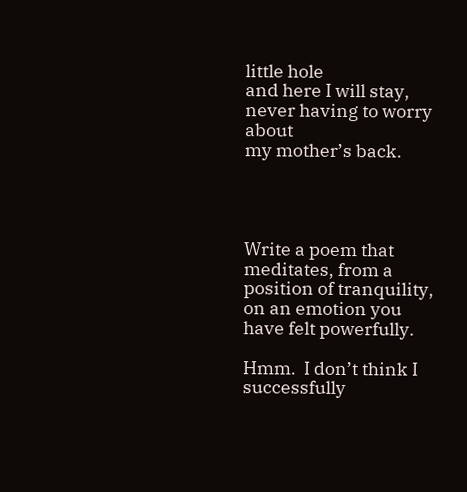little hole
and here I will stay,
never having to worry about
my mother’s back.




Write a poem that meditates, from a position of tranquility, on an emotion you have felt powerfully.

Hmm.  I don’t think I successfully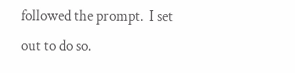followed the prompt.  I set out to do so.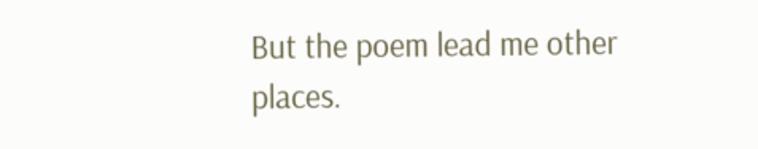But the poem lead me other places.